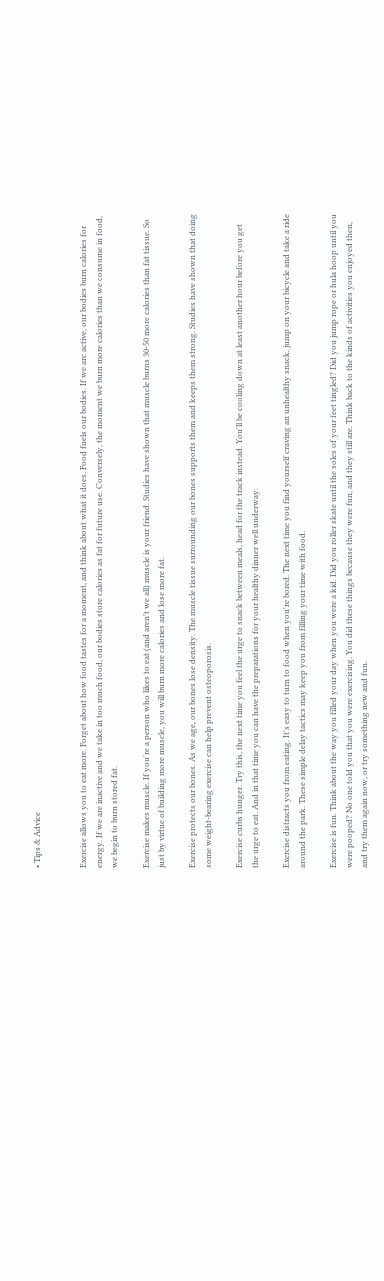• Tips & Advice


Exercise allows you to eat more. Forget about how food tastes for a moment, and think about what it does. Food fuels our bodies. If we arc active, our bodies burn calories for energy. If we are inactive and we take in too much food, our bodies store calories as fat for future use. Conversely, the moment we burn more calories than we consume in food, we begin to burn stored fat.

Exercise makes muscle. If you're a person who likes to eat (and aren't we all) muscle is your friend. Studies have shown that muscle burns 30-50 more calories than fat tissue. So just by virtue of building more muscle, you will burn more calories and lose more fat.

Exercise protects our bones. As we age, our bones lose density. The muscle tissue surrounding our bones supports them and keeps them strong. Studies have shown that doing some weight-bearing exercise can help prevent osteoporosis.

Exercise curbs hunger. Try this, the next time you feel the urge to snack between meals, head for the track instead. You'll be cooling down at least another hour before you get the urge to eat. And in that time you can have the preparations for your healthy dinner well underway.

Exercise distracts you from eating. It's easy to turn to food when you're bored. The next time you find yourself craving an unhealthy snack, jump on your bicycle and take a ride around the park. These simple delay tactics may keep you from filling your time with food.

Exercise is fun. Think about the way you filled your day when you were a kid. Did you roller skate until the soles of your feet tingled? Did you jump rope or hula hoop until you were pooped? No one told you that you were exercising. You did these things because they were fun, and they still are. Think back to the kinds of activities you enjoyed then, and try them again now, or try something new and fun.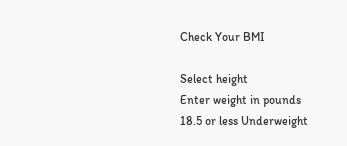Check Your BMI

Select height
Enter weight in pounds
18.5 or less Underweight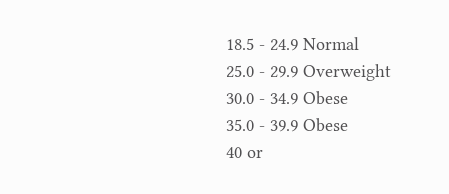18.5 - 24.9 Normal
25.0 - 29.9 Overweight
30.0 - 34.9 Obese
35.0 - 39.9 Obese
40 or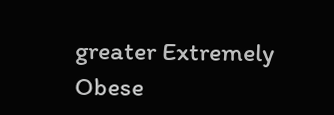greater Extremely Obese